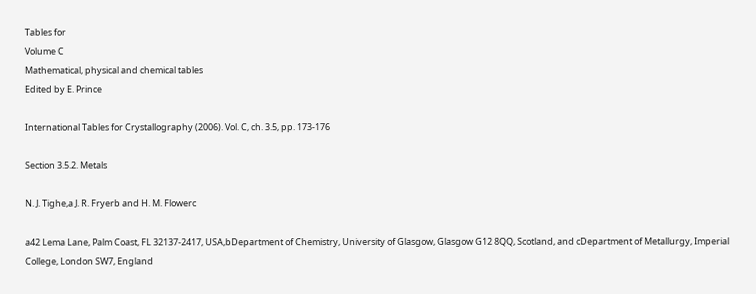Tables for
Volume C
Mathematical, physical and chemical tables
Edited by E. Prince

International Tables for Crystallography (2006). Vol. C, ch. 3.5, pp. 173-176

Section 3.5.2. Metals

N. J. Tighe,a J. R. Fryerb and H. M. Flowerc

a42 Lema Lane, Palm Coast, FL 32137-2417, USA,bDepartment of Chemistry, University of Glasgow, Glasgow G12 8QQ, Scotland, and cDepartment of Metallurgy, Imperial College, London SW7, England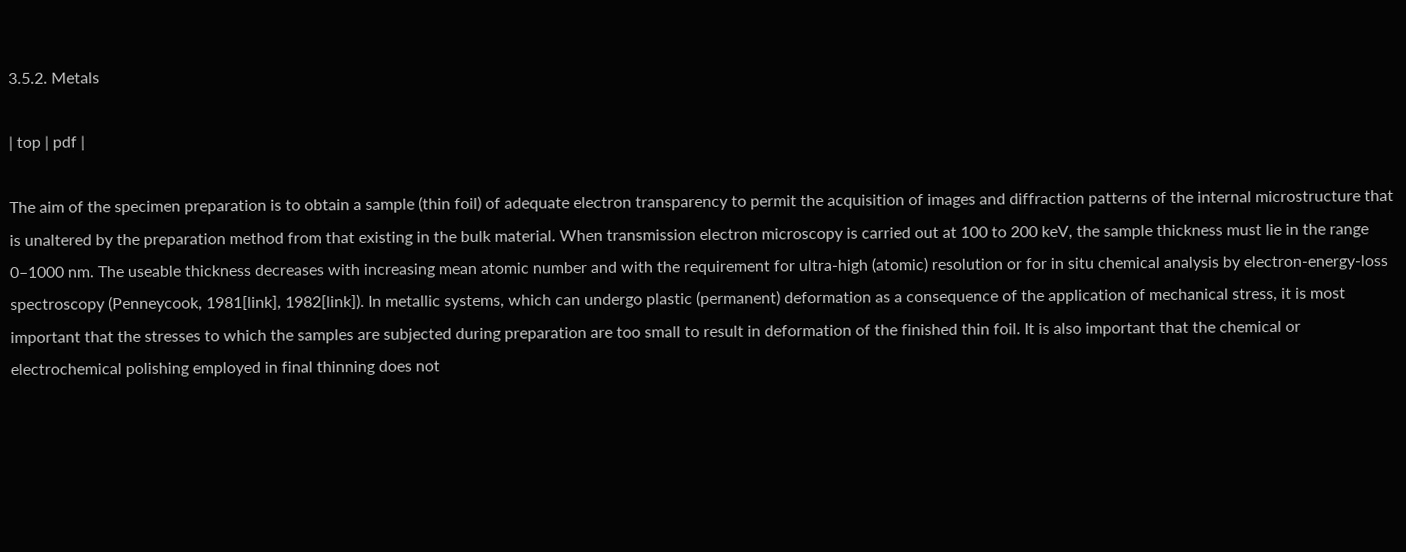3.5.2. Metals

| top | pdf |

The aim of the specimen preparation is to obtain a sample (thin foil) of adequate electron transparency to permit the acquisition of images and diffraction patterns of the internal microstructure that is unaltered by the preparation method from that existing in the bulk material. When transmission electron microscopy is carried out at 100 to 200 keV, the sample thickness must lie in the range 0–1000 nm. The useable thickness decreases with increasing mean atomic number and with the requirement for ultra-high (atomic) resolution or for in situ chemical analysis by electron-energy-loss spectroscopy (Penneycook, 1981[link], 1982[link]). In metallic systems, which can undergo plastic (permanent) deformation as a consequence of the application of mechanical stress, it is most important that the stresses to which the samples are subjected during preparation are too small to result in deformation of the finished thin foil. It is also important that the chemical or electrochemical polishing employed in final thinning does not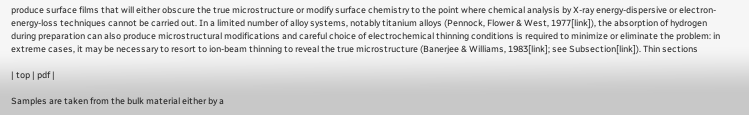produce surface films that will either obscure the true microstructure or modify surface chemistry to the point where chemical analysis by X-ray energy-dispersive or electron-energy-loss techniques cannot be carried out. In a limited number of alloy systems, notably titanium alloys (Pennock, Flower & West, 1977[link]), the absorption of hydrogen during preparation can also produce microstructural modifications and careful choice of electrochemical thinning conditions is required to minimize or eliminate the problem: in extreme cases, it may be necessary to resort to ion-beam thinning to reveal the true microstructure (Banerjee & Williams, 1983[link]; see Subsection[link]). Thin sections

| top | pdf |

Samples are taken from the bulk material either by a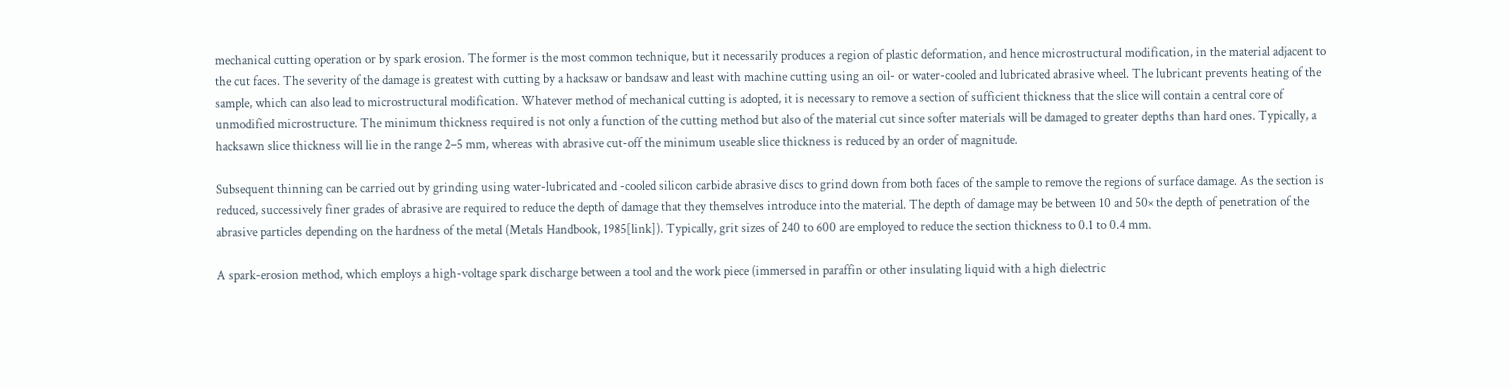mechanical cutting operation or by spark erosion. The former is the most common technique, but it necessarily produces a region of plastic deformation, and hence microstructural modification, in the material adjacent to the cut faces. The severity of the damage is greatest with cutting by a hacksaw or bandsaw and least with machine cutting using an oil- or water-cooled and lubricated abrasive wheel. The lubricant prevents heating of the sample, which can also lead to microstructural modification. Whatever method of mechanical cutting is adopted, it is necessary to remove a section of sufficient thickness that the slice will contain a central core of unmodified microstructure. The minimum thickness required is not only a function of the cutting method but also of the material cut since softer materials will be damaged to greater depths than hard ones. Typically, a hacksawn slice thickness will lie in the range 2–5 mm, whereas with abrasive cut-off the minimum useable slice thickness is reduced by an order of magnitude.

Subsequent thinning can be carried out by grinding using water-lubricated and -cooled silicon carbide abrasive discs to grind down from both faces of the sample to remove the regions of surface damage. As the section is reduced, successively finer grades of abrasive are required to reduce the depth of damage that they themselves introduce into the material. The depth of damage may be between 10 and 50× the depth of penetration of the abrasive particles depending on the hardness of the metal (Metals Handbook, 1985[link]). Typically, grit sizes of 240 to 600 are employed to reduce the section thickness to 0.1 to 0.4 mm.

A spark-erosion method, which employs a high-voltage spark discharge between a tool and the work piece (immersed in paraffin or other insulating liquid with a high dielectric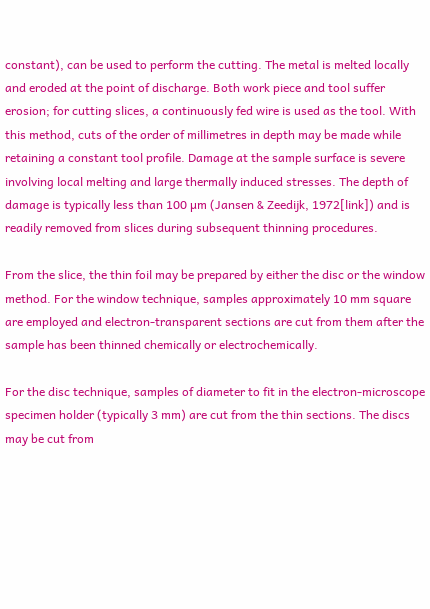constant), can be used to perform the cutting. The metal is melted locally and eroded at the point of discharge. Both work piece and tool suffer erosion; for cutting slices, a continuously fed wire is used as the tool. With this method, cuts of the order of millimetres in depth may be made while retaining a constant tool profile. Damage at the sample surface is severe involving local melting and large thermally induced stresses. The depth of damage is typically less than 100 µm (Jansen & Zeedijk, 1972[link]) and is readily removed from slices during subsequent thinning procedures.

From the slice, the thin foil may be prepared by either the disc or the window method. For the window technique, samples approximately 10 mm square are employed and electron-transparent sections are cut from them after the sample has been thinned chemically or electrochemically.

For the disc technique, samples of diameter to fit in the electron-microscope specimen holder (typically 3 mm) are cut from the thin sections. The discs may be cut from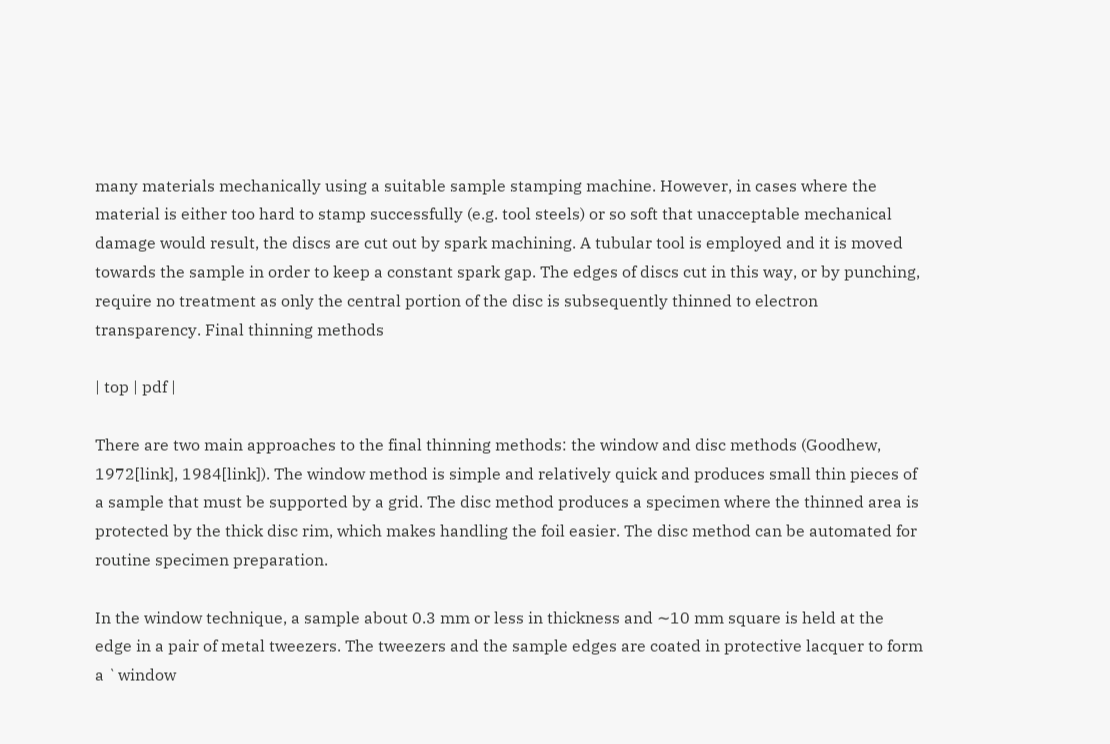many materials mechanically using a suitable sample stamping machine. However, in cases where the material is either too hard to stamp successfully (e.g. tool steels) or so soft that unacceptable mechanical damage would result, the discs are cut out by spark machining. A tubular tool is employed and it is moved towards the sample in order to keep a constant spark gap. The edges of discs cut in this way, or by punching, require no treatment as only the central portion of the disc is subsequently thinned to electron transparency. Final thinning methods

| top | pdf |

There are two main approaches to the final thinning methods: the window and disc methods (Goodhew, 1972[link], 1984[link]). The window method is simple and relatively quick and produces small thin pieces of a sample that must be supported by a grid. The disc method produces a specimen where the thinned area is protected by the thick disc rim, which makes handling the foil easier. The disc method can be automated for routine specimen preparation.

In the window technique, a sample about 0.3 mm or less in thickness and ∼10 mm square is held at the edge in a pair of metal tweezers. The tweezers and the sample edges are coated in protective lacquer to form a `window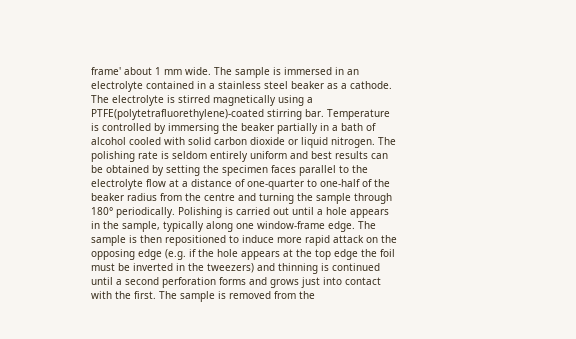frame' about 1 mm wide. The sample is immersed in an electrolyte contained in a stainless steel beaker as a cathode. The electrolyte is stirred magnetically using a PTFE(polytetrafluorethylene)-coated stirring bar. Temperature is controlled by immersing the beaker partially in a bath of alcohol cooled with solid carbon dioxide or liquid nitrogen. The polishing rate is seldom entirely uniform and best results can be obtained by setting the specimen faces parallel to the electrolyte flow at a distance of one-quarter to one-half of the beaker radius from the centre and turning the sample through 180° periodically. Polishing is carried out until a hole appears in the sample, typically along one window-frame edge. The sample is then repositioned to induce more rapid attack on the opposing edge (e.g. if the hole appears at the top edge the foil must be inverted in the tweezers) and thinning is continued until a second perforation forms and grows just into contact with the first. The sample is removed from the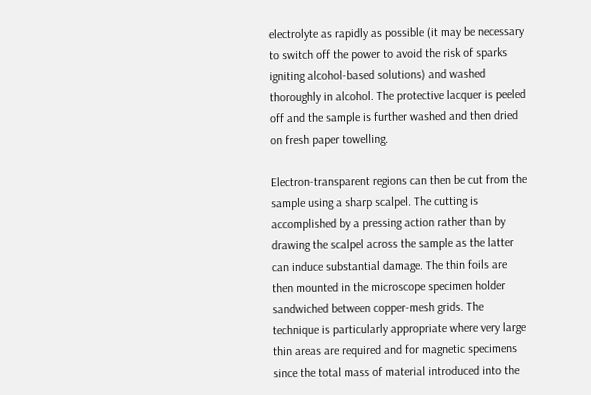electrolyte as rapidly as possible (it may be necessary to switch off the power to avoid the risk of sparks igniting alcohol-based solutions) and washed thoroughly in alcohol. The protective lacquer is peeled off and the sample is further washed and then dried on fresh paper towelling.

Electron-transparent regions can then be cut from the sample using a sharp scalpel. The cutting is accomplished by a pressing action rather than by drawing the scalpel across the sample as the latter can induce substantial damage. The thin foils are then mounted in the microscope specimen holder sandwiched between copper-mesh grids. The technique is particularly appropriate where very large thin areas are required and for magnetic specimens since the total mass of material introduced into the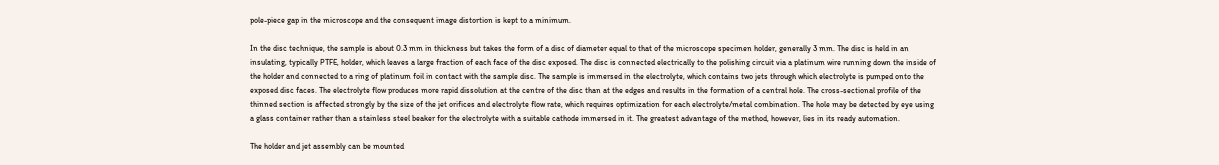pole-piece gap in the microscope and the consequent image distortion is kept to a minimum.

In the disc technique, the sample is about 0.3 mm in thickness but takes the form of a disc of diameter equal to that of the microscope specimen holder, generally 3 mm. The disc is held in an insulating, typically PTFE, holder, which leaves a large fraction of each face of the disc exposed. The disc is connected electrically to the polishing circuit via a platinum wire running down the inside of the holder and connected to a ring of platinum foil in contact with the sample disc. The sample is immersed in the electrolyte, which contains two jets through which electrolyte is pumped onto the exposed disc faces. The electrolyte flow produces more rapid dissolution at the centre of the disc than at the edges and results in the formation of a central hole. The cross-sectional profile of the thinned section is affected strongly by the size of the jet orifices and electrolyte flow rate, which requires optimization for each electrolyte/metal combination. The hole may be detected by eye using a glass container rather than a stainless steel beaker for the electrolyte with a suitable cathode immersed in it. The greatest advantage of the method, however, lies in its ready automation.

The holder and jet assembly can be mounted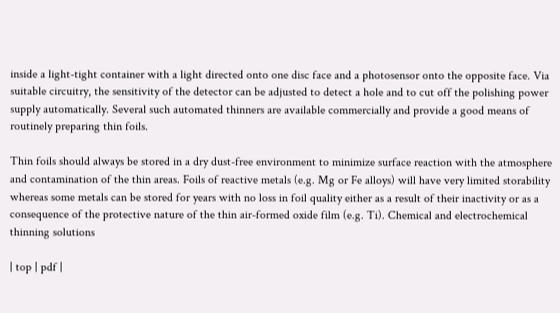inside a light-tight container with a light directed onto one disc face and a photosensor onto the opposite face. Via suitable circuitry, the sensitivity of the detector can be adjusted to detect a hole and to cut off the polishing power supply automatically. Several such automated thinners are available commercially and provide a good means of routinely preparing thin foils.

Thin foils should always be stored in a dry dust-free environment to minimize surface reaction with the atmosphere and contamination of the thin areas. Foils of reactive metals (e.g. Mg or Fe alloys) will have very limited storability whereas some metals can be stored for years with no loss in foil quality either as a result of their inactivity or as a consequence of the protective nature of the thin air-formed oxide film (e.g. Ti). Chemical and electrochemical thinning solutions

| top | pdf |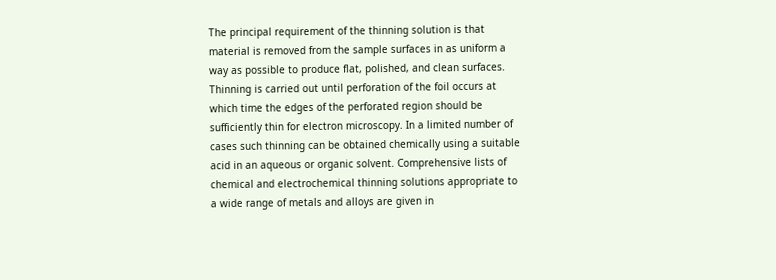The principal requirement of the thinning solution is that material is removed from the sample surfaces in as uniform a way as possible to produce flat, polished, and clean surfaces. Thinning is carried out until perforation of the foil occurs at which time the edges of the perforated region should be sufficiently thin for electron microscopy. In a limited number of cases such thinning can be obtained chemically using a suitable acid in an aqueous or organic solvent. Comprehensive lists of chemical and electrochemical thinning solutions appropriate to a wide range of metals and alloys are given in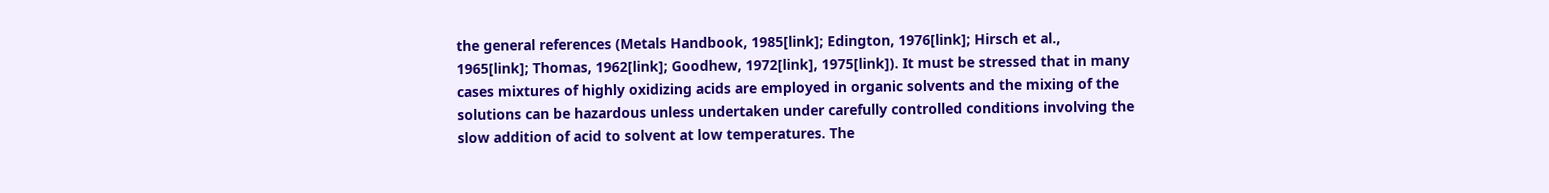the general references (Metals Handbook, 1985[link]; Edington, 1976[link]; Hirsch et al., 1965[link]; Thomas, 1962[link]; Goodhew, 1972[link], 1975[link]). It must be stressed that in many cases mixtures of highly oxidizing acids are employed in organic solvents and the mixing of the solutions can be hazardous unless undertaken under carefully controlled conditions involving the slow addition of acid to solvent at low temperatures. The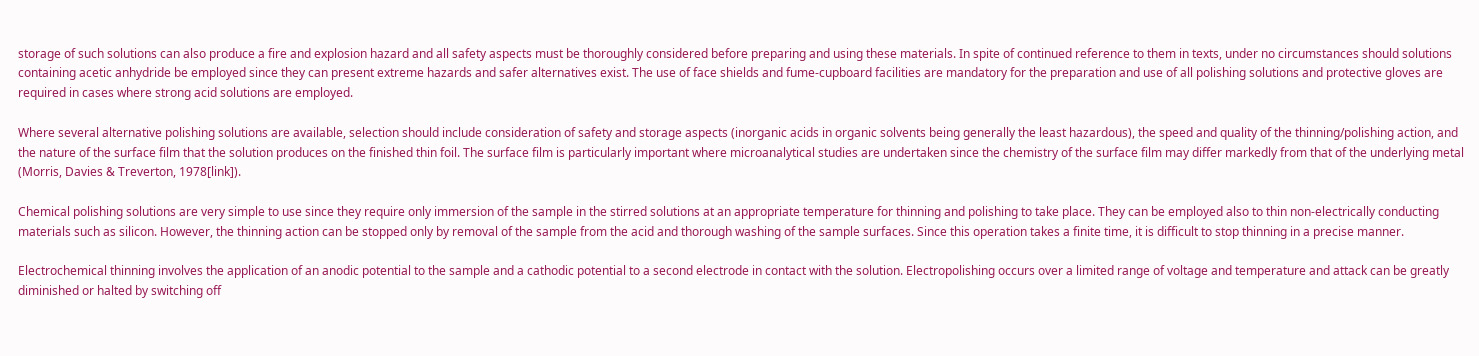storage of such solutions can also produce a fire and explosion hazard and all safety aspects must be thoroughly considered before preparing and using these materials. In spite of continued reference to them in texts, under no circumstances should solutions containing acetic anhydride be employed since they can present extreme hazards and safer alternatives exist. The use of face shields and fume-cupboard facilities are mandatory for the preparation and use of all polishing solutions and protective gloves are required in cases where strong acid solutions are employed.

Where several alternative polishing solutions are available, selection should include consideration of safety and storage aspects (inorganic acids in organic solvents being generally the least hazardous), the speed and quality of the thinning/polishing action, and the nature of the surface film that the solution produces on the finished thin foil. The surface film is particularly important where microanalytical studies are undertaken since the chemistry of the surface film may differ markedly from that of the underlying metal (Morris, Davies & Treverton, 1978[link]).

Chemical polishing solutions are very simple to use since they require only immersion of the sample in the stirred solutions at an appropriate temperature for thinning and polishing to take place. They can be employed also to thin non-electrically conducting materials such as silicon. However, the thinning action can be stopped only by removal of the sample from the acid and thorough washing of the sample surfaces. Since this operation takes a finite time, it is difficult to stop thinning in a precise manner.

Electrochemical thinning involves the application of an anodic potential to the sample and a cathodic potential to a second electrode in contact with the solution. Electropolishing occurs over a limited range of voltage and temperature and attack can be greatly diminished or halted by switching off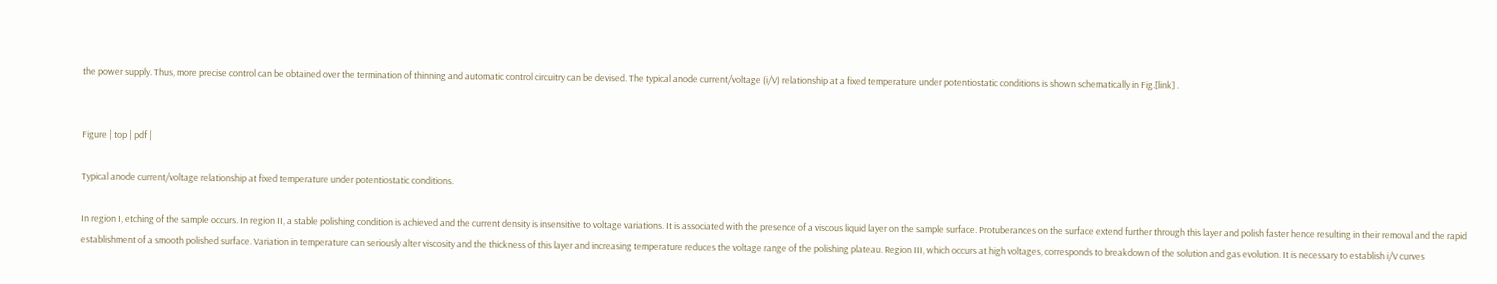the power supply. Thus, more precise control can be obtained over the termination of thinning and automatic control circuitry can be devised. The typical anode current/voltage (i/V) relationship at a fixed temperature under potentiostatic conditions is shown schematically in Fig.[link] .


Figure | top | pdf |

Typical anode current/voltage relationship at fixed temperature under potentiostatic conditions.

In region I, etching of the sample occurs. In region II, a stable polishing condition is achieved and the current density is insensitive to voltage variations. It is associated with the presence of a viscous liquid layer on the sample surface. Protuberances on the surface extend further through this layer and polish faster hence resulting in their removal and the rapid establishment of a smooth polished surface. Variation in temperature can seriously alter viscosity and the thickness of this layer and increasing temperature reduces the voltage range of the polishing plateau. Region III, which occurs at high voltages, corresponds to breakdown of the solution and gas evolution. It is necessary to establish i/V curves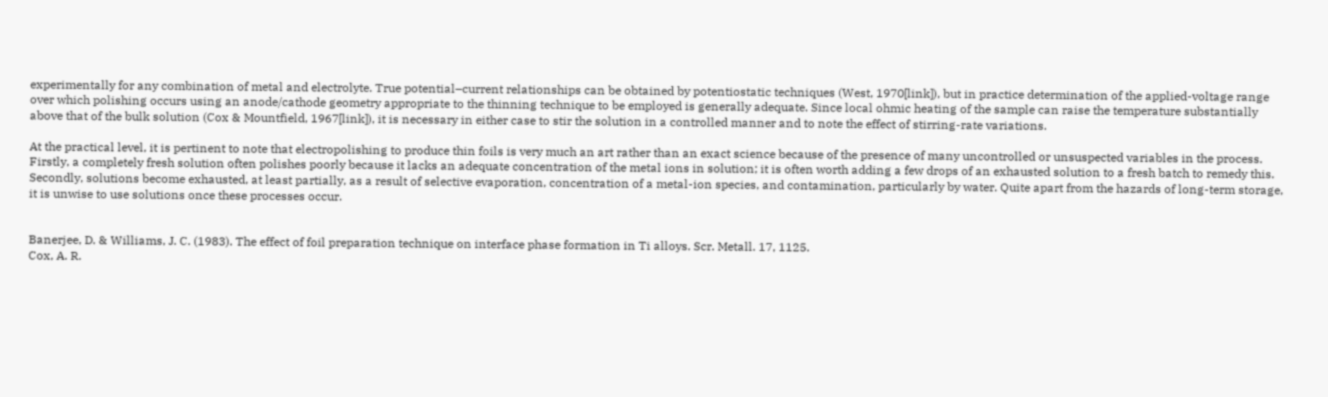experimentally for any combination of metal and electrolyte. True potential–current relationships can be obtained by potentiostatic techniques (West, 1970[link]), but in practice determination of the applied-voltage range over which polishing occurs using an anode/cathode geometry appropriate to the thinning technique to be employed is generally adequate. Since local ohmic heating of the sample can raise the temperature substantially above that of the bulk solution (Cox & Mountfield, 1967[link]), it is necessary in either case to stir the solution in a controlled manner and to note the effect of stirring-rate variations.

At the practical level, it is pertinent to note that electropolishing to produce thin foils is very much an art rather than an exact science because of the presence of many uncontrolled or unsuspected variables in the process. Firstly, a completely fresh solution often polishes poorly because it lacks an adequate concentration of the metal ions in solution; it is often worth adding a few drops of an exhausted solution to a fresh batch to remedy this. Secondly, solutions become exhausted, at least partially, as a result of selective evaporation, concentration of a metal-ion species, and contamination, particularly by water. Quite apart from the hazards of long-term storage, it is unwise to use solutions once these processes occur.


Banerjee, D. & Williams, J. C. (1983). The effect of foil preparation technique on interface phase formation in Ti alloys. Scr. Metall. 17, 1125.
Cox, A. R.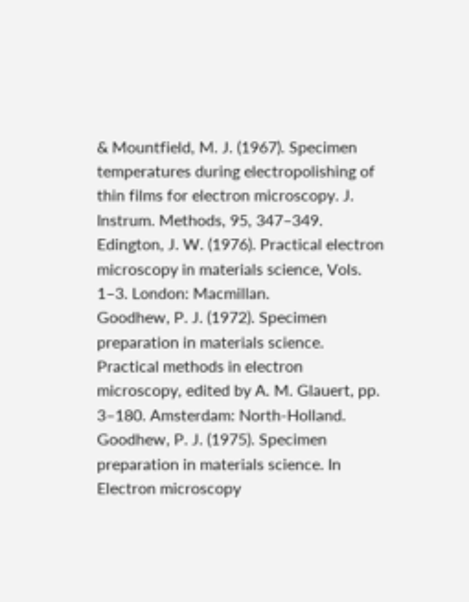& Mountfield, M. J. (1967). Specimen temperatures during electropolishing of thin films for electron microscopy. J. Instrum. Methods, 95, 347–349.
Edington, J. W. (1976). Practical electron microscopy in materials science, Vols. 1–3. London: Macmillan.
Goodhew, P. J. (1972). Specimen preparation in materials science. Practical methods in electron microscopy, edited by A. M. Glauert, pp. 3–180. Amsterdam: North-Holland.
Goodhew, P. J. (1975). Specimen preparation in materials science. In Electron microscopy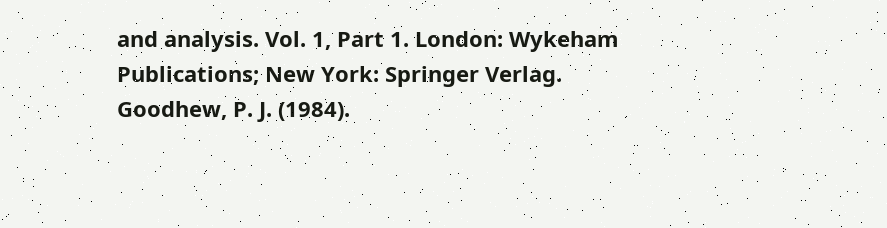and analysis. Vol. 1, Part 1. London: Wykeham Publications; New York: Springer Verlag.
Goodhew, P. J. (1984).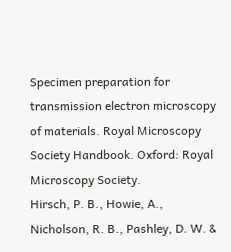Specimen preparation for transmission electron microscopy of materials. Royal Microscopy Society Handbook. Oxford: Royal Microscopy Society.
Hirsch, P. B., Howie, A., Nicholson, R. B., Pashley, D. W. &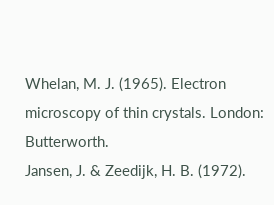Whelan, M. J. (1965). Electron microscopy of thin crystals. London: Butterworth.
Jansen, J. & Zeedijk, H. B. (1972).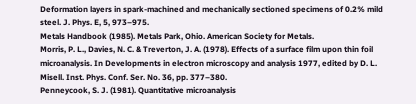Deformation layers in spark-machined and mechanically sectioned specimens of 0.2% mild steel. J. Phys. E, 5, 973–975.
Metals Handbook (1985). Metals Park, Ohio. American Society for Metals.
Morris, P. L., Davies, N. C. & Treverton, J. A. (1978). Effects of a surface film upon thin foil microanalysis. In Developments in electron microscopy and analysis 1977, edited by D. L. Misell. Inst. Phys. Conf. Ser. No. 36, pp. 377–380.
Penneycook, S. J. (1981). Quantitative microanalysis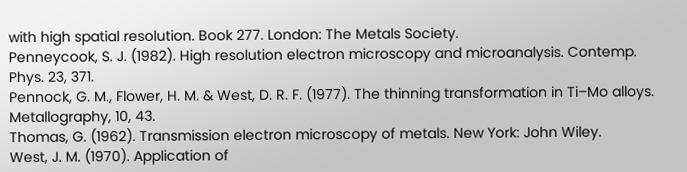with high spatial resolution. Book 277. London: The Metals Society.
Penneycook, S. J. (1982). High resolution electron microscopy and microanalysis. Contemp. Phys. 23, 371.
Pennock, G. M., Flower, H. M. & West, D. R. F. (1977). The thinning transformation in Ti–Mo alloys. Metallography, 10, 43.
Thomas, G. (1962). Transmission electron microscopy of metals. New York: John Wiley.
West, J. M. (1970). Application of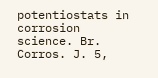potentiostats in corrosion science. Br. Corros. J. 5,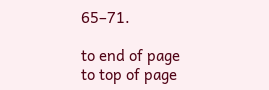65–71.

to end of page
to top of page